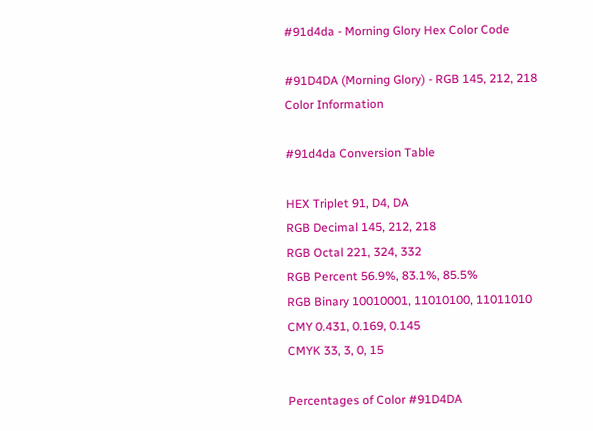#91d4da - Morning Glory Hex Color Code

#91D4DA (Morning Glory) - RGB 145, 212, 218 Color Information

#91d4da Conversion Table

HEX Triplet 91, D4, DA
RGB Decimal 145, 212, 218
RGB Octal 221, 324, 332
RGB Percent 56.9%, 83.1%, 85.5%
RGB Binary 10010001, 11010100, 11011010
CMY 0.431, 0.169, 0.145
CMYK 33, 3, 0, 15

Percentages of Color #91D4DA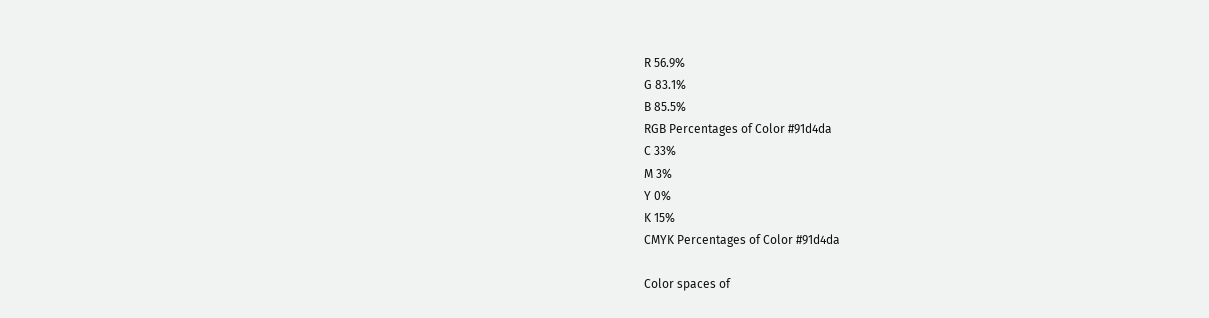R 56.9%
G 83.1%
B 85.5%
RGB Percentages of Color #91d4da
C 33%
M 3%
Y 0%
K 15%
CMYK Percentages of Color #91d4da

Color spaces of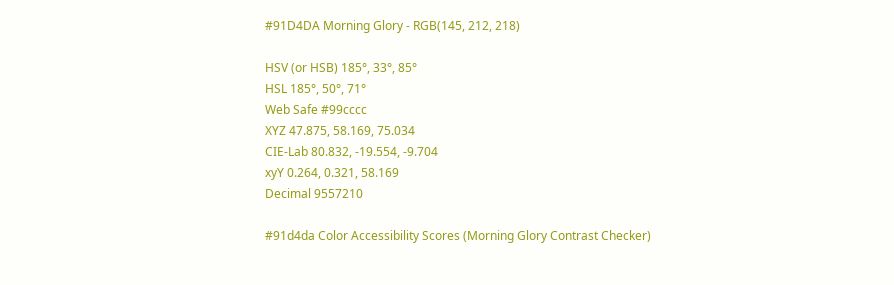#91D4DA Morning Glory - RGB(145, 212, 218)

HSV (or HSB) 185°, 33°, 85°
HSL 185°, 50°, 71°
Web Safe #99cccc
XYZ 47.875, 58.169, 75.034
CIE-Lab 80.832, -19.554, -9.704
xyY 0.264, 0.321, 58.169
Decimal 9557210

#91d4da Color Accessibility Scores (Morning Glory Contrast Checker)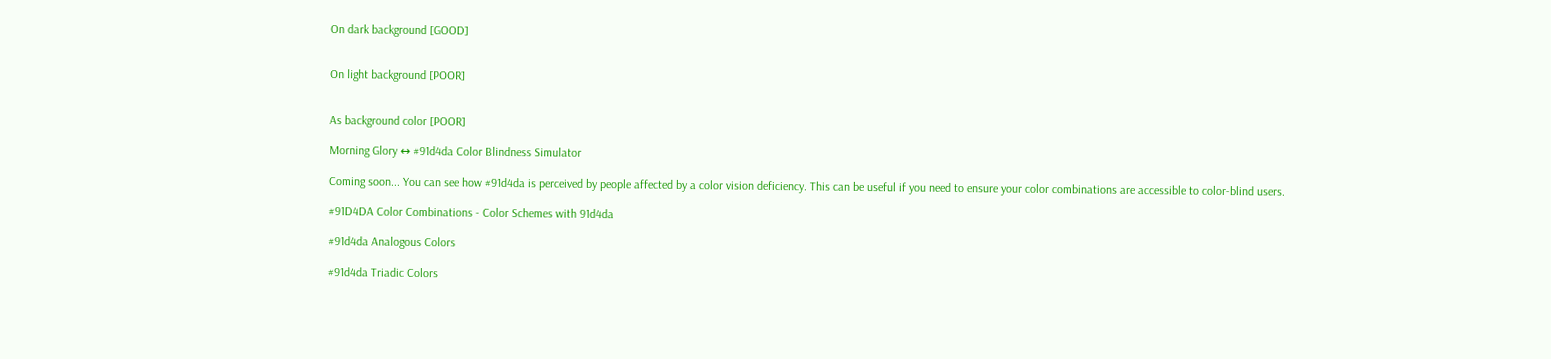On dark background [GOOD]


On light background [POOR]


As background color [POOR]

Morning Glory ↔ #91d4da Color Blindness Simulator

Coming soon... You can see how #91d4da is perceived by people affected by a color vision deficiency. This can be useful if you need to ensure your color combinations are accessible to color-blind users.

#91D4DA Color Combinations - Color Schemes with 91d4da

#91d4da Analogous Colors

#91d4da Triadic Colors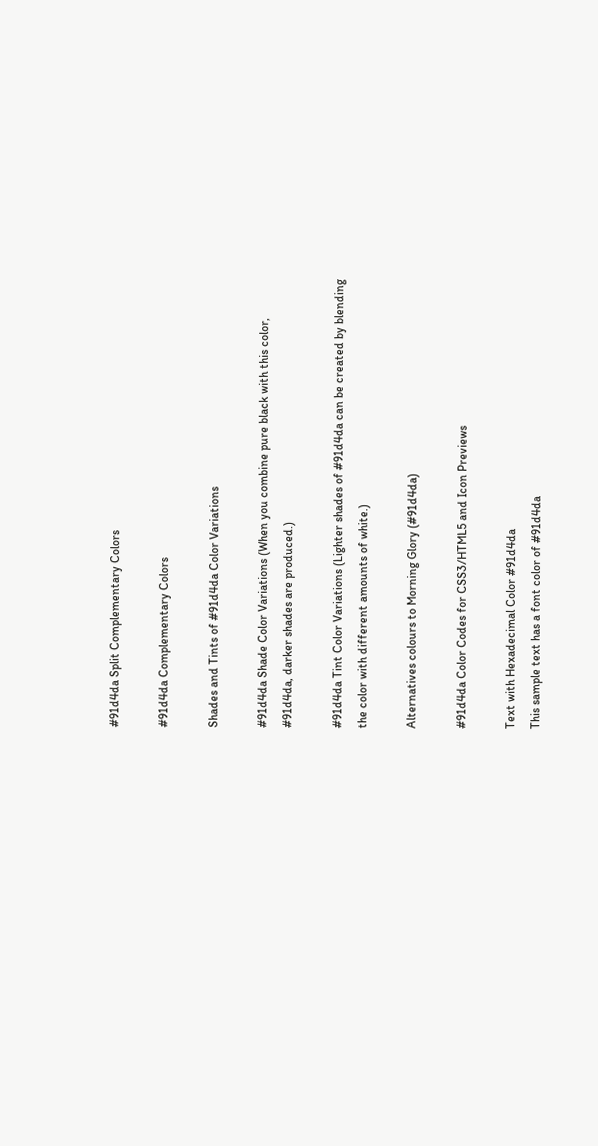#91d4da Split Complementary Colors

#91d4da Complementary Colors

Shades and Tints of #91d4da Color Variations

#91d4da Shade Color Variations (When you combine pure black with this color, #91d4da, darker shades are produced.)

#91d4da Tint Color Variations (Lighter shades of #91d4da can be created by blending the color with different amounts of white.)

Alternatives colours to Morning Glory (#91d4da)

#91d4da Color Codes for CSS3/HTML5 and Icon Previews

Text with Hexadecimal Color #91d4da
This sample text has a font color of #91d4da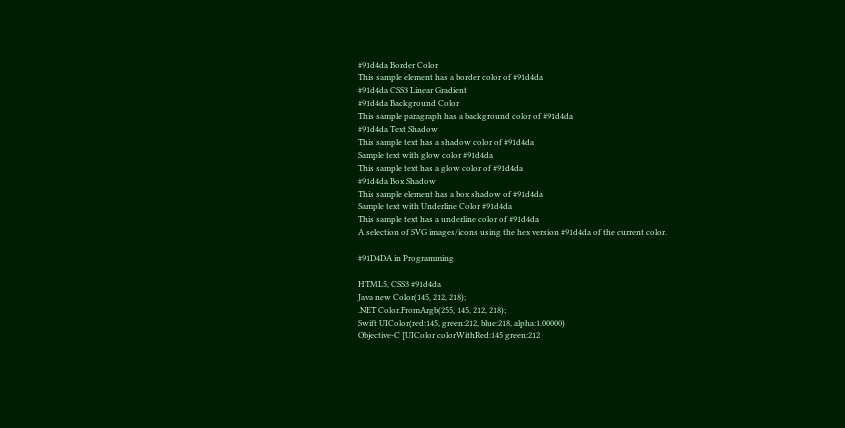#91d4da Border Color
This sample element has a border color of #91d4da
#91d4da CSS3 Linear Gradient
#91d4da Background Color
This sample paragraph has a background color of #91d4da
#91d4da Text Shadow
This sample text has a shadow color of #91d4da
Sample text with glow color #91d4da
This sample text has a glow color of #91d4da
#91d4da Box Shadow
This sample element has a box shadow of #91d4da
Sample text with Underline Color #91d4da
This sample text has a underline color of #91d4da
A selection of SVG images/icons using the hex version #91d4da of the current color.

#91D4DA in Programming

HTML5, CSS3 #91d4da
Java new Color(145, 212, 218);
.NET Color.FromArgb(255, 145, 212, 218);
Swift UIColor(red:145, green:212, blue:218, alpha:1.00000)
Objective-C [UIColor colorWithRed:145 green:212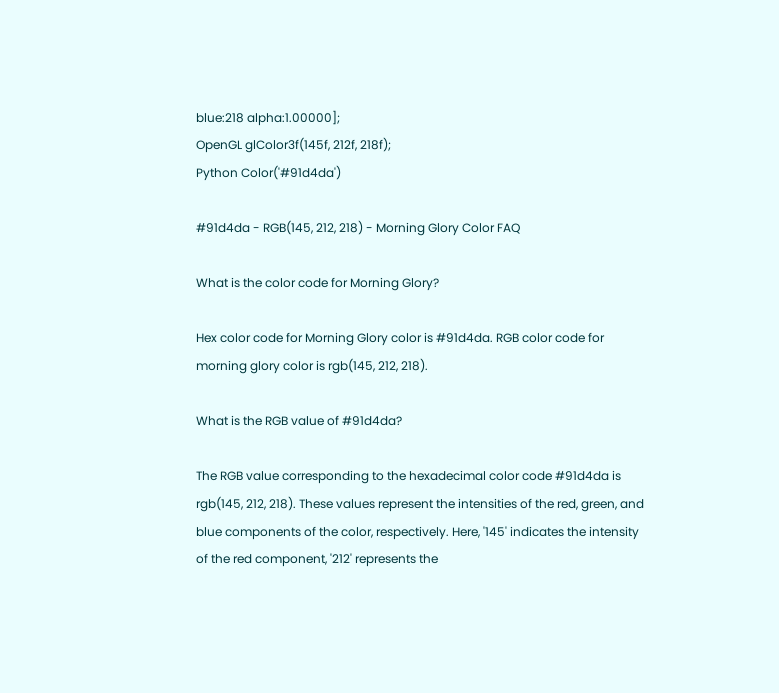blue:218 alpha:1.00000];
OpenGL glColor3f(145f, 212f, 218f);
Python Color('#91d4da')

#91d4da - RGB(145, 212, 218) - Morning Glory Color FAQ

What is the color code for Morning Glory?

Hex color code for Morning Glory color is #91d4da. RGB color code for morning glory color is rgb(145, 212, 218).

What is the RGB value of #91d4da?

The RGB value corresponding to the hexadecimal color code #91d4da is rgb(145, 212, 218). These values represent the intensities of the red, green, and blue components of the color, respectively. Here, '145' indicates the intensity of the red component, '212' represents the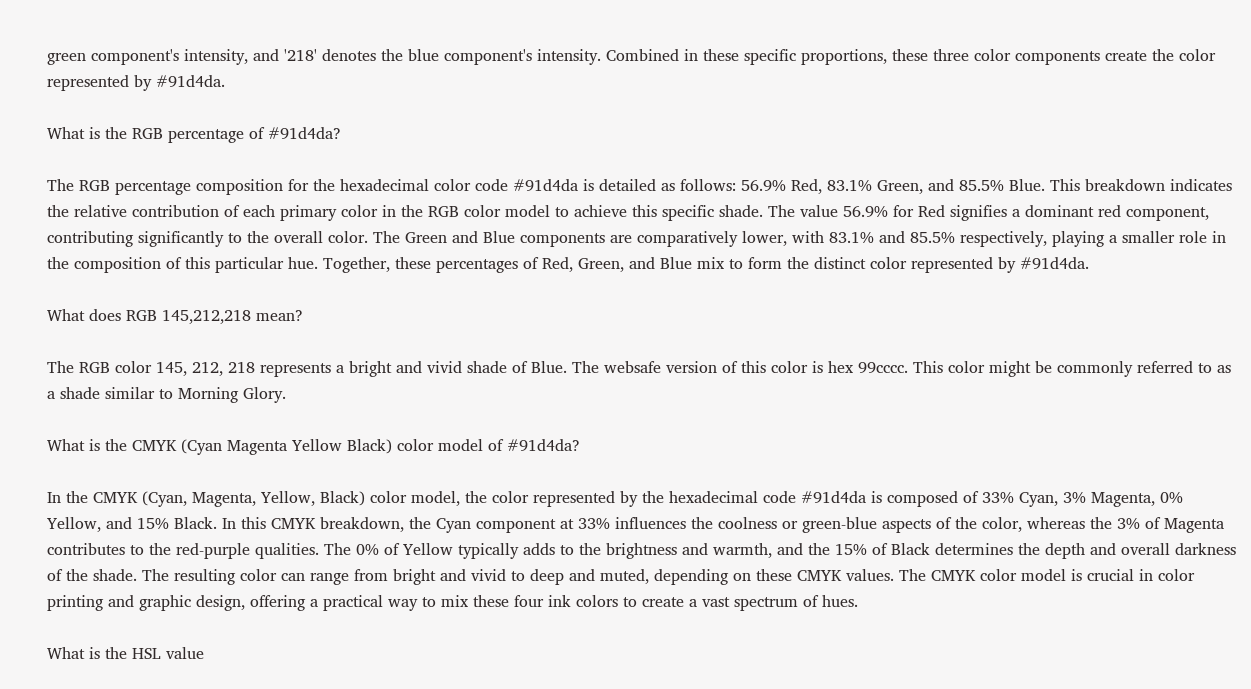green component's intensity, and '218' denotes the blue component's intensity. Combined in these specific proportions, these three color components create the color represented by #91d4da.

What is the RGB percentage of #91d4da?

The RGB percentage composition for the hexadecimal color code #91d4da is detailed as follows: 56.9% Red, 83.1% Green, and 85.5% Blue. This breakdown indicates the relative contribution of each primary color in the RGB color model to achieve this specific shade. The value 56.9% for Red signifies a dominant red component, contributing significantly to the overall color. The Green and Blue components are comparatively lower, with 83.1% and 85.5% respectively, playing a smaller role in the composition of this particular hue. Together, these percentages of Red, Green, and Blue mix to form the distinct color represented by #91d4da.

What does RGB 145,212,218 mean?

The RGB color 145, 212, 218 represents a bright and vivid shade of Blue. The websafe version of this color is hex 99cccc. This color might be commonly referred to as a shade similar to Morning Glory.

What is the CMYK (Cyan Magenta Yellow Black) color model of #91d4da?

In the CMYK (Cyan, Magenta, Yellow, Black) color model, the color represented by the hexadecimal code #91d4da is composed of 33% Cyan, 3% Magenta, 0% Yellow, and 15% Black. In this CMYK breakdown, the Cyan component at 33% influences the coolness or green-blue aspects of the color, whereas the 3% of Magenta contributes to the red-purple qualities. The 0% of Yellow typically adds to the brightness and warmth, and the 15% of Black determines the depth and overall darkness of the shade. The resulting color can range from bright and vivid to deep and muted, depending on these CMYK values. The CMYK color model is crucial in color printing and graphic design, offering a practical way to mix these four ink colors to create a vast spectrum of hues.

What is the HSL value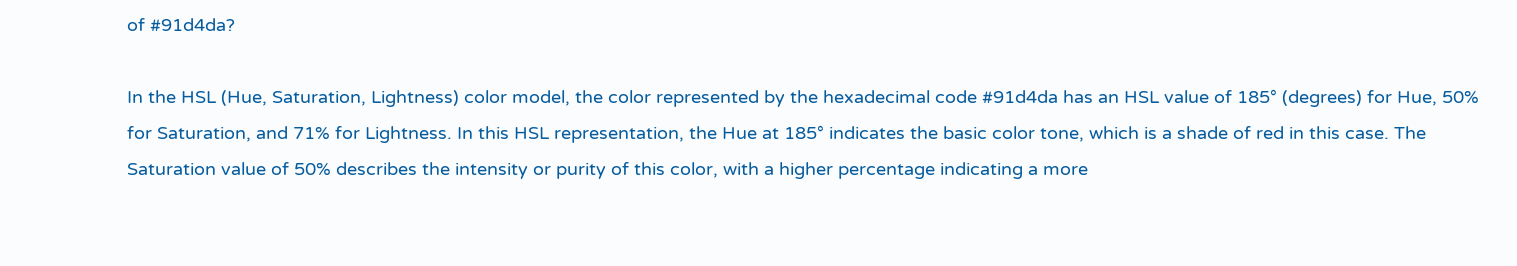of #91d4da?

In the HSL (Hue, Saturation, Lightness) color model, the color represented by the hexadecimal code #91d4da has an HSL value of 185° (degrees) for Hue, 50% for Saturation, and 71% for Lightness. In this HSL representation, the Hue at 185° indicates the basic color tone, which is a shade of red in this case. The Saturation value of 50% describes the intensity or purity of this color, with a higher percentage indicating a more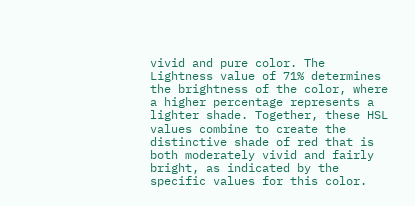vivid and pure color. The Lightness value of 71% determines the brightness of the color, where a higher percentage represents a lighter shade. Together, these HSL values combine to create the distinctive shade of red that is both moderately vivid and fairly bright, as indicated by the specific values for this color.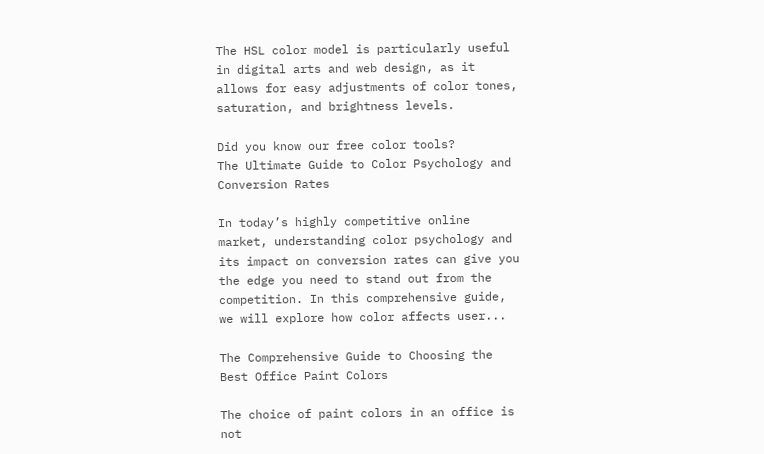The HSL color model is particularly useful in digital arts and web design, as it allows for easy adjustments of color tones, saturation, and brightness levels.

Did you know our free color tools?
The Ultimate Guide to Color Psychology and Conversion Rates

In today’s highly competitive online market, understanding color psychology and its impact on conversion rates can give you the edge you need to stand out from the competition. In this comprehensive guide, we will explore how color affects user...

The Comprehensive Guide to Choosing the Best Office Paint Colors

The choice of paint colors in an office is not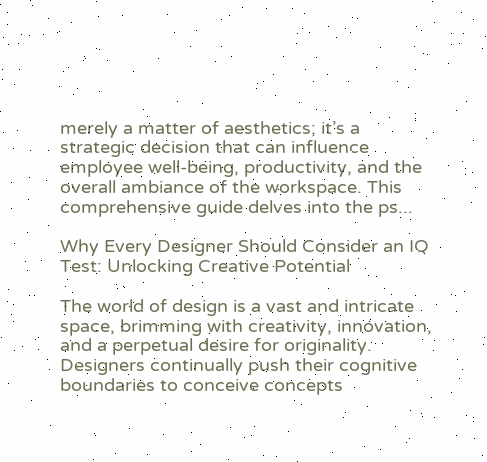merely a matter of aesthetics; it’s a strategic decision that can influence employee well-being, productivity, and the overall ambiance of the workspace. This comprehensive guide delves into the ps...

Why Every Designer Should Consider an IQ Test: Unlocking Creative Potential

The world of design is a vast and intricate space, brimming with creativity, innovation, and a perpetual desire for originality. Designers continually push their cognitive boundaries to conceive concepts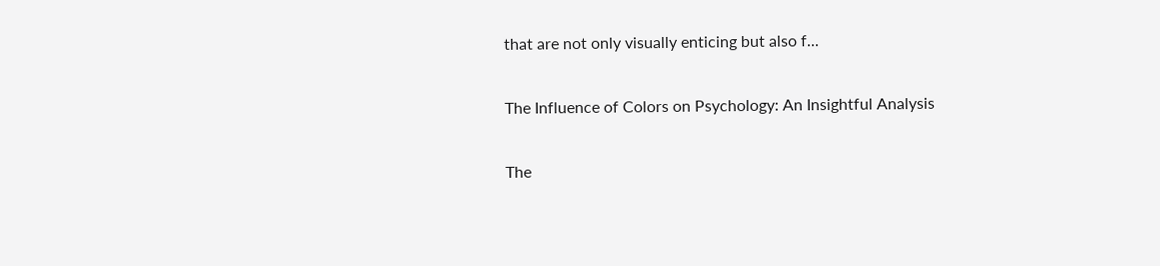that are not only visually enticing but also f...

The Influence of Colors on Psychology: An Insightful Analysis

The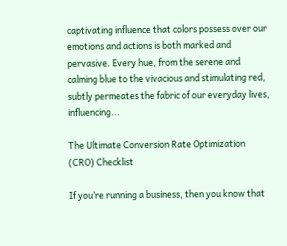captivating influence that colors possess over our emotions and actions is both marked and pervasive. Every hue, from the serene and calming blue to the vivacious and stimulating red, subtly permeates the fabric of our everyday lives, influencing...

The Ultimate Conversion Rate Optimization (CRO) Checklist

If you’re running a business, then you know that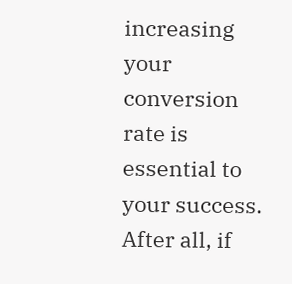increasing your conversion rate is essential to your success. After all, if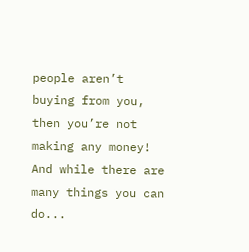people aren’t buying from you, then you’re not making any money! And while there are many things you can do...